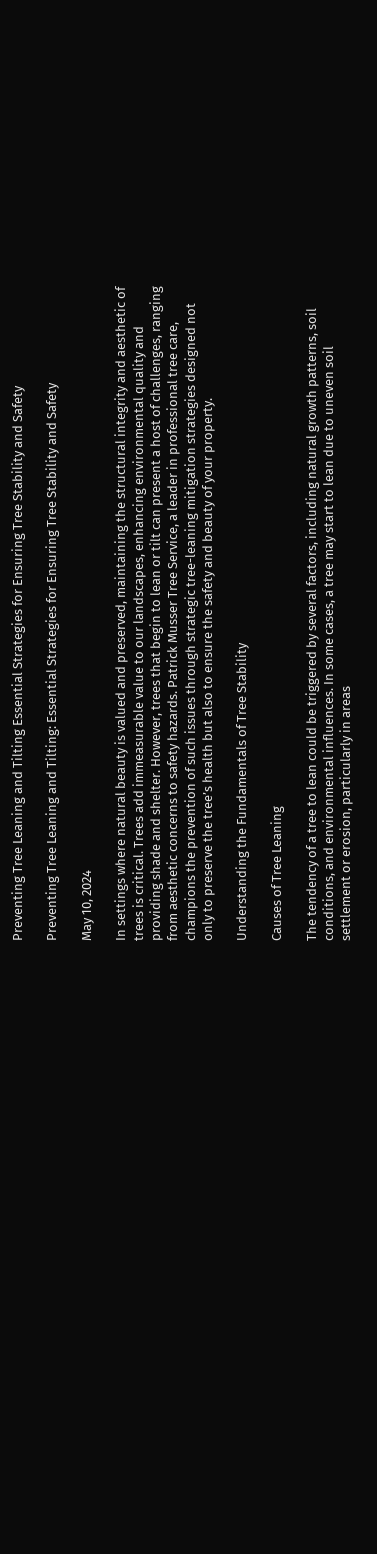Preventing Tree Leaning and Tilting Essential Strategies for Ensuring Tree Stability and Safety

Preventing Tree Leaning and Tilting: Essential Strategies for Ensuring Tree Stability and Safety

May 10, 2024

In settings where natural beauty is valued and preserved, maintaining the structural integrity and aesthetic of trees is critical. Trees add immeasurable value to our landscapes, enhancing environmental quality and providing shade and shelter. However, trees that begin to lean or tilt can present a host of challenges, ranging from aesthetic concerns to safety hazards. Patrick Musser Tree Service, a leader in professional tree care, champions the prevention of such issues through strategic tree-leaning mitigation strategies designed not only to preserve the tree’s health but also to ensure the safety and beauty of your property.

Understanding the Fundamentals of Tree Stability

Causes of Tree Leaning

The tendency of a tree to lean could be triggered by several factors, including natural growth patterns, soil conditions, and environmental influences. In some cases, a tree may start to lean due to uneven soil settlement or erosion, particularly in areas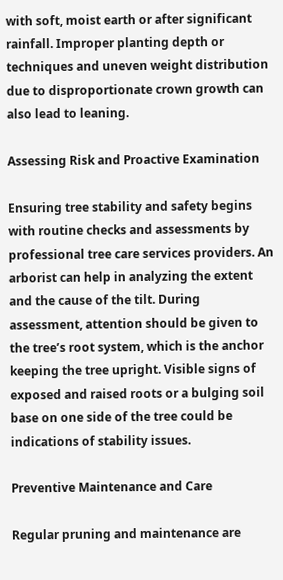with soft, moist earth or after significant rainfall. Improper planting depth or techniques and uneven weight distribution due to disproportionate crown growth can also lead to leaning.

Assessing Risk and Proactive Examination

Ensuring tree stability and safety begins with routine checks and assessments by professional tree care services providers. An arborist can help in analyzing the extent and the cause of the tilt. During assessment, attention should be given to the tree’s root system, which is the anchor keeping the tree upright. Visible signs of exposed and raised roots or a bulging soil base on one side of the tree could be indications of stability issues.

Preventive Maintenance and Care

Regular pruning and maintenance are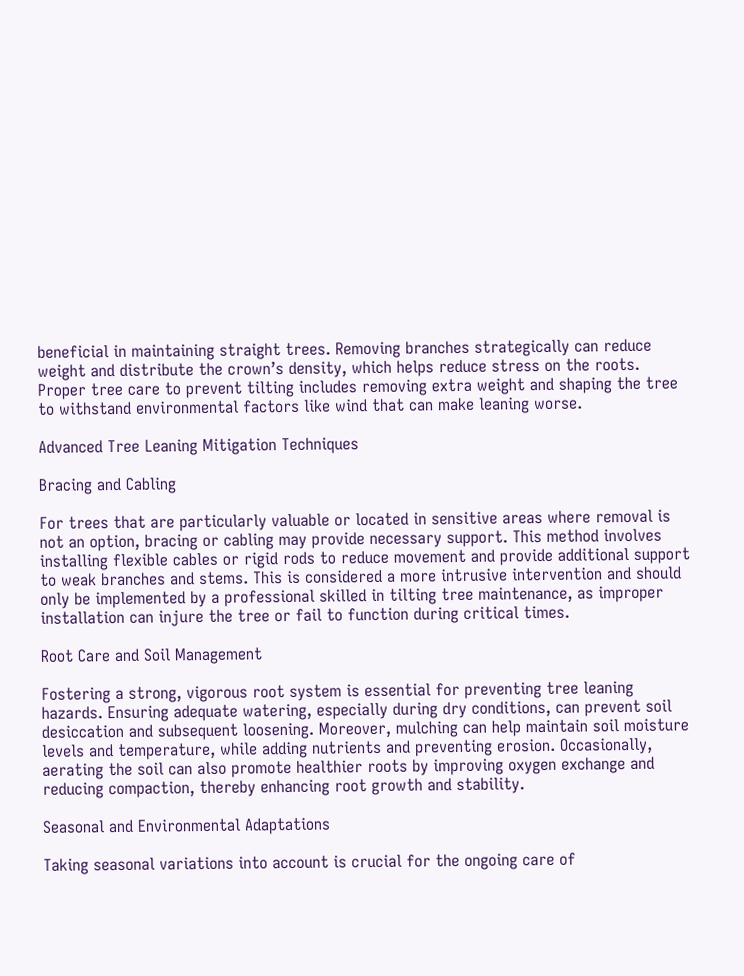beneficial in maintaining straight trees. Removing branches strategically can reduce weight and distribute the crown’s density, which helps reduce stress on the roots. Proper tree care to prevent tilting includes removing extra weight and shaping the tree to withstand environmental factors like wind that can make leaning worse.

Advanced Tree Leaning Mitigation Techniques

Bracing and Cabling

For trees that are particularly valuable or located in sensitive areas where removal is not an option, bracing or cabling may provide necessary support. This method involves installing flexible cables or rigid rods to reduce movement and provide additional support to weak branches and stems. This is considered a more intrusive intervention and should only be implemented by a professional skilled in tilting tree maintenance, as improper installation can injure the tree or fail to function during critical times.

Root Care and Soil Management

Fostering a strong, vigorous root system is essential for preventing tree leaning hazards. Ensuring adequate watering, especially during dry conditions, can prevent soil desiccation and subsequent loosening. Moreover, mulching can help maintain soil moisture levels and temperature, while adding nutrients and preventing erosion. Occasionally, aerating the soil can also promote healthier roots by improving oxygen exchange and reducing compaction, thereby enhancing root growth and stability.

Seasonal and Environmental Adaptations

Taking seasonal variations into account is crucial for the ongoing care of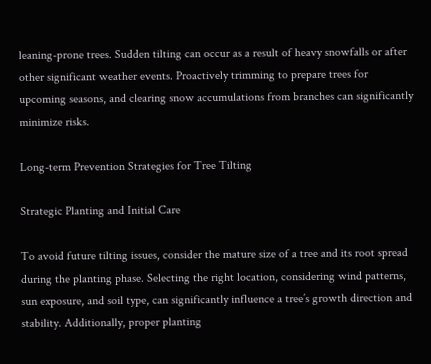leaning-prone trees. Sudden tilting can occur as a result of heavy snowfalls or after other significant weather events. Proactively trimming to prepare trees for upcoming seasons, and clearing snow accumulations from branches can significantly minimize risks.

Long-term Prevention Strategies for Tree Tilting

Strategic Planting and Initial Care

To avoid future tilting issues, consider the mature size of a tree and its root spread during the planting phase. Selecting the right location, considering wind patterns, sun exposure, and soil type, can significantly influence a tree’s growth direction and stability. Additionally, proper planting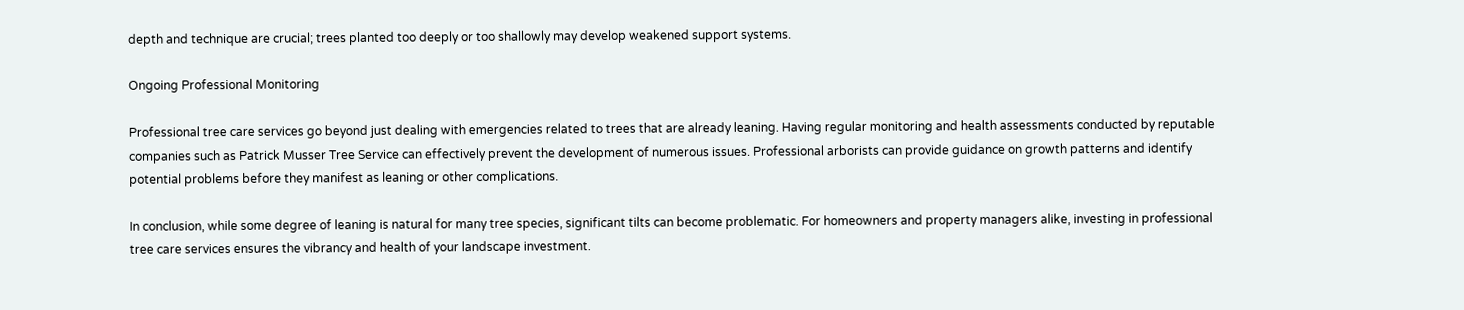depth and technique are crucial; trees planted too deeply or too shallowly may develop weakened support systems.

Ongoing Professional Monitoring

Professional tree care services go beyond just dealing with emergencies related to trees that are already leaning. Having regular monitoring and health assessments conducted by reputable companies such as Patrick Musser Tree Service can effectively prevent the development of numerous issues. Professional arborists can provide guidance on growth patterns and identify potential problems before they manifest as leaning or other complications.

In conclusion, while some degree of leaning is natural for many tree species, significant tilts can become problematic. For homeowners and property managers alike, investing in professional tree care services ensures the vibrancy and health of your landscape investment.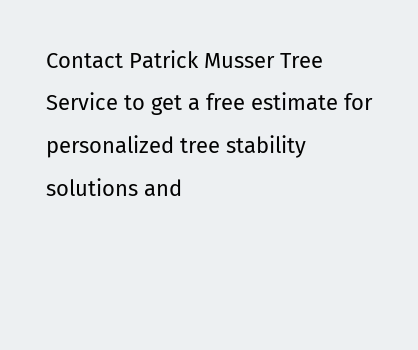Contact Patrick Musser Tree Service to get a free estimate for personalized tree stability solutions and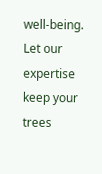well-being. Let our expertise keep your trees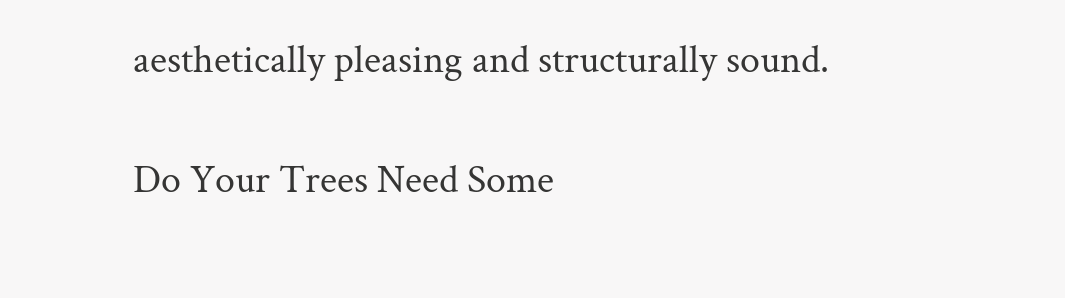aesthetically pleasing and structurally sound.

Do Your Trees Need Some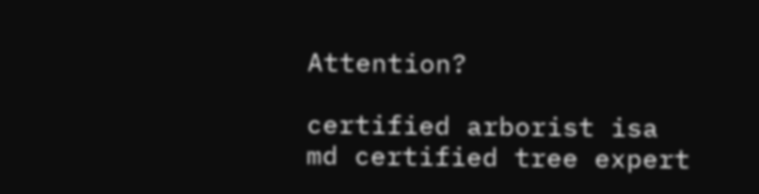Attention?

certified arborist isa
md certified tree expert